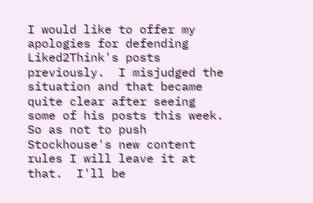I would like to offer my apologies for defending Liked2Think's posts previously.  I misjudged the situation and that became quite clear after seeing some of his posts this week.  So as not to push Stockhouse's new content rules I will leave it at that.  I'll be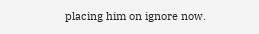placing him on ignore now.